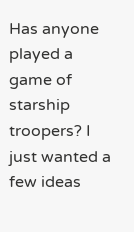Has anyone played a game of starship troopers? I just wanted a few ideas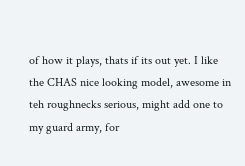of how it plays, thats if its out yet. I like the CHAS nice looking model, awesome in teh roughnecks serious, might add one to my guard army, for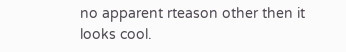no apparent rteason other then it looks cool.